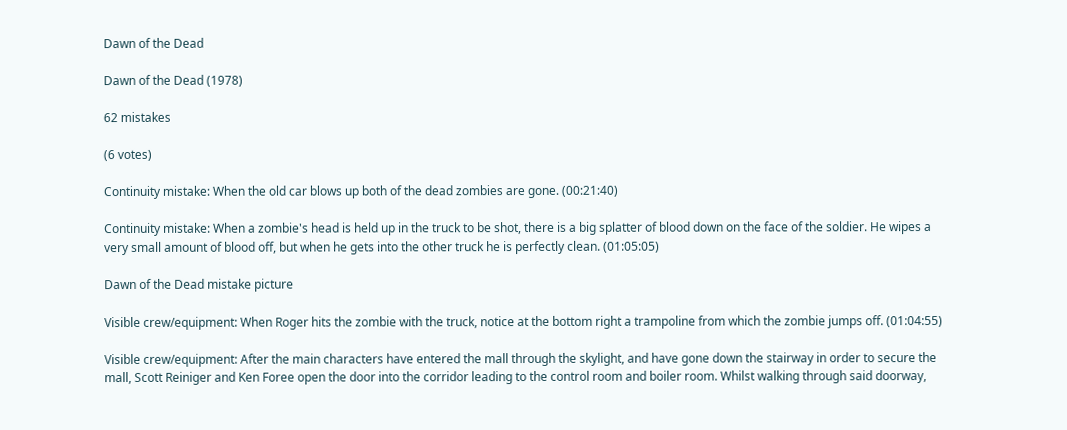Dawn of the Dead

Dawn of the Dead (1978)

62 mistakes

(6 votes)

Continuity mistake: When the old car blows up both of the dead zombies are gone. (00:21:40)

Continuity mistake: When a zombie's head is held up in the truck to be shot, there is a big splatter of blood down on the face of the soldier. He wipes a very small amount of blood off, but when he gets into the other truck he is perfectly clean. (01:05:05)

Dawn of the Dead mistake picture

Visible crew/equipment: When Roger hits the zombie with the truck, notice at the bottom right a trampoline from which the zombie jumps off. (01:04:55)

Visible crew/equipment: After the main characters have entered the mall through the skylight, and have gone down the stairway in order to secure the mall, Scott Reiniger and Ken Foree open the door into the corridor leading to the control room and boiler room. Whilst walking through said doorway,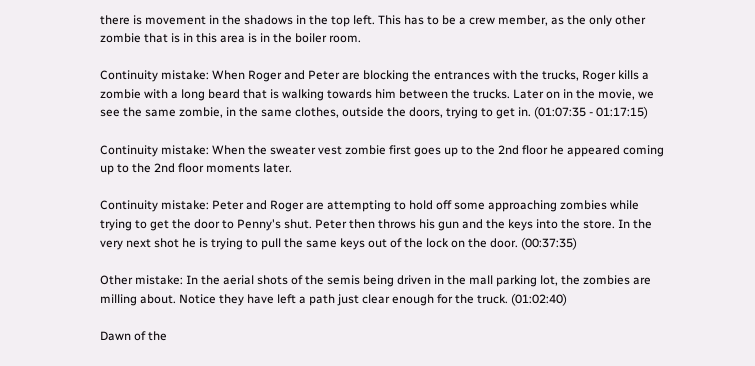there is movement in the shadows in the top left. This has to be a crew member, as the only other zombie that is in this area is in the boiler room.

Continuity mistake: When Roger and Peter are blocking the entrances with the trucks, Roger kills a zombie with a long beard that is walking towards him between the trucks. Later on in the movie, we see the same zombie, in the same clothes, outside the doors, trying to get in. (01:07:35 - 01:17:15)

Continuity mistake: When the sweater vest zombie first goes up to the 2nd floor he appeared coming up to the 2nd floor moments later.

Continuity mistake: Peter and Roger are attempting to hold off some approaching zombies while trying to get the door to Penny's shut. Peter then throws his gun and the keys into the store. In the very next shot he is trying to pull the same keys out of the lock on the door. (00:37:35)

Other mistake: In the aerial shots of the semis being driven in the mall parking lot, the zombies are milling about. Notice they have left a path just clear enough for the truck. (01:02:40)

Dawn of the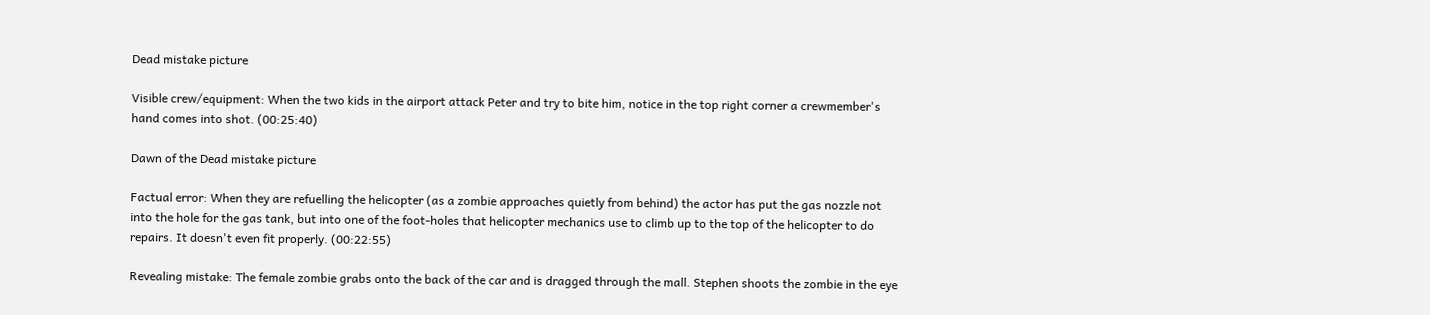Dead mistake picture

Visible crew/equipment: When the two kids in the airport attack Peter and try to bite him, notice in the top right corner a crewmember's hand comes into shot. (00:25:40)

Dawn of the Dead mistake picture

Factual error: When they are refuelling the helicopter (as a zombie approaches quietly from behind) the actor has put the gas nozzle not into the hole for the gas tank, but into one of the foot-holes that helicopter mechanics use to climb up to the top of the helicopter to do repairs. It doesn't even fit properly. (00:22:55)

Revealing mistake: The female zombie grabs onto the back of the car and is dragged through the mall. Stephen shoots the zombie in the eye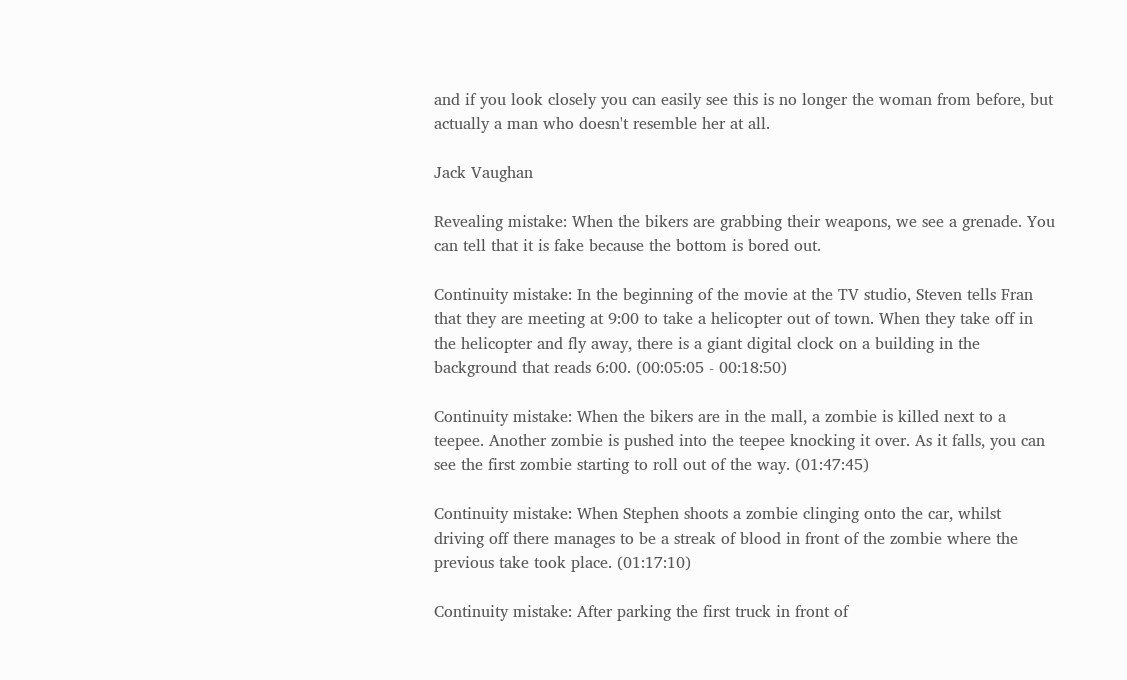and if you look closely you can easily see this is no longer the woman from before, but actually a man who doesn't resemble her at all.

Jack Vaughan

Revealing mistake: When the bikers are grabbing their weapons, we see a grenade. You can tell that it is fake because the bottom is bored out.

Continuity mistake: In the beginning of the movie at the TV studio, Steven tells Fran that they are meeting at 9:00 to take a helicopter out of town. When they take off in the helicopter and fly away, there is a giant digital clock on a building in the background that reads 6:00. (00:05:05 - 00:18:50)

Continuity mistake: When the bikers are in the mall, a zombie is killed next to a teepee. Another zombie is pushed into the teepee knocking it over. As it falls, you can see the first zombie starting to roll out of the way. (01:47:45)

Continuity mistake: When Stephen shoots a zombie clinging onto the car, whilst driving off there manages to be a streak of blood in front of the zombie where the previous take took place. (01:17:10)

Continuity mistake: After parking the first truck in front of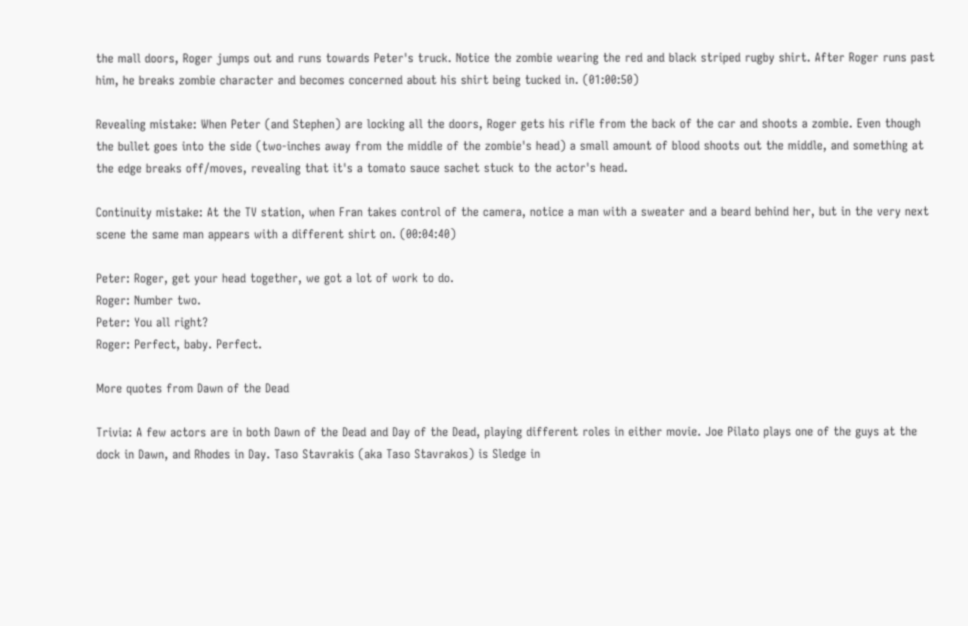the mall doors, Roger jumps out and runs towards Peter's truck. Notice the zombie wearing the red and black striped rugby shirt. After Roger runs past him, he breaks zombie character and becomes concerned about his shirt being tucked in. (01:00:50)

Revealing mistake: When Peter (and Stephen) are locking all the doors, Roger gets his rifle from the back of the car and shoots a zombie. Even though the bullet goes into the side (two-inches away from the middle of the zombie's head) a small amount of blood shoots out the middle, and something at the edge breaks off/moves, revealing that it's a tomato sauce sachet stuck to the actor's head.

Continuity mistake: At the TV station, when Fran takes control of the camera, notice a man with a sweater and a beard behind her, but in the very next scene the same man appears with a different shirt on. (00:04:40)

Peter: Roger, get your head together, we got a lot of work to do.
Roger: Number two.
Peter: You all right?
Roger: Perfect, baby. Perfect.

More quotes from Dawn of the Dead

Trivia: A few actors are in both Dawn of the Dead and Day of the Dead, playing different roles in either movie. Joe Pilato plays one of the guys at the dock in Dawn, and Rhodes in Day. Taso Stavrakis (aka Taso Stavrakos) is Sledge in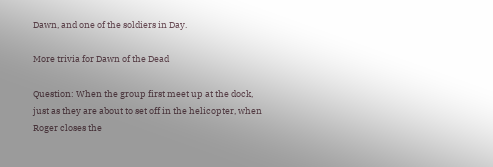Dawn, and one of the soldiers in Day.

More trivia for Dawn of the Dead

Question: When the group first meet up at the dock, just as they are about to set off in the helicopter, when Roger closes the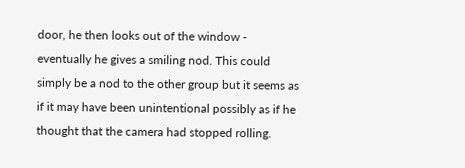door, he then looks out of the window - eventually he gives a smiling nod. This could simply be a nod to the other group but it seems as if it may have been unintentional possibly as if he thought that the camera had stopped rolling.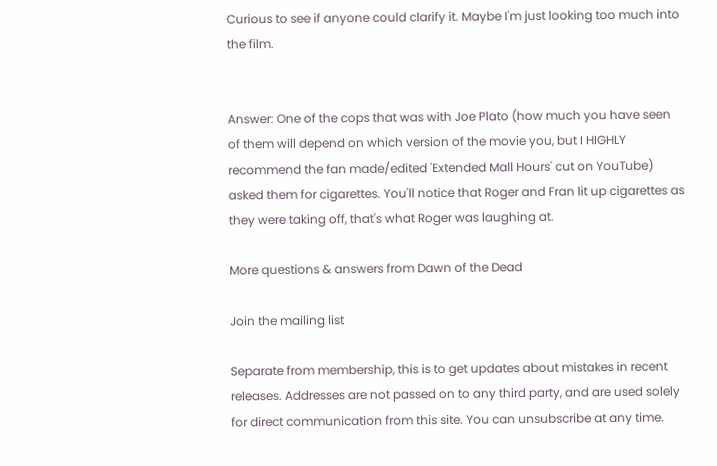Curious to see if anyone could clarify it. Maybe I'm just looking too much into the film.


Answer: One of the cops that was with Joe Plato (how much you have seen of them will depend on which version of the movie you, but I HIGHLY recommend the fan made/edited 'Extended Mall Hours' cut on YouTube) asked them for cigarettes. You'll notice that Roger and Fran lit up cigarettes as they were taking off, that's what Roger was laughing at.

More questions & answers from Dawn of the Dead

Join the mailing list

Separate from membership, this is to get updates about mistakes in recent releases. Addresses are not passed on to any third party, and are used solely for direct communication from this site. You can unsubscribe at any time.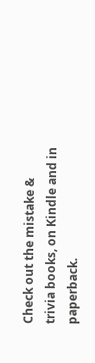Check out the mistake & trivia books, on Kindle and in paperback.